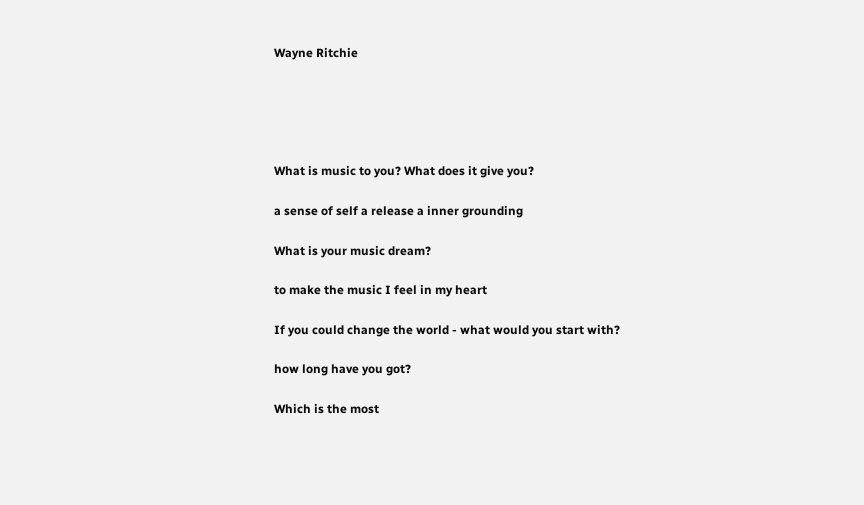Wayne Ritchie





What is music to you? What does it give you?

a sense of self a release a inner grounding

What is your music dream?

to make the music I feel in my heart

If you could change the world - what would you start with?

how long have you got?

Which is the most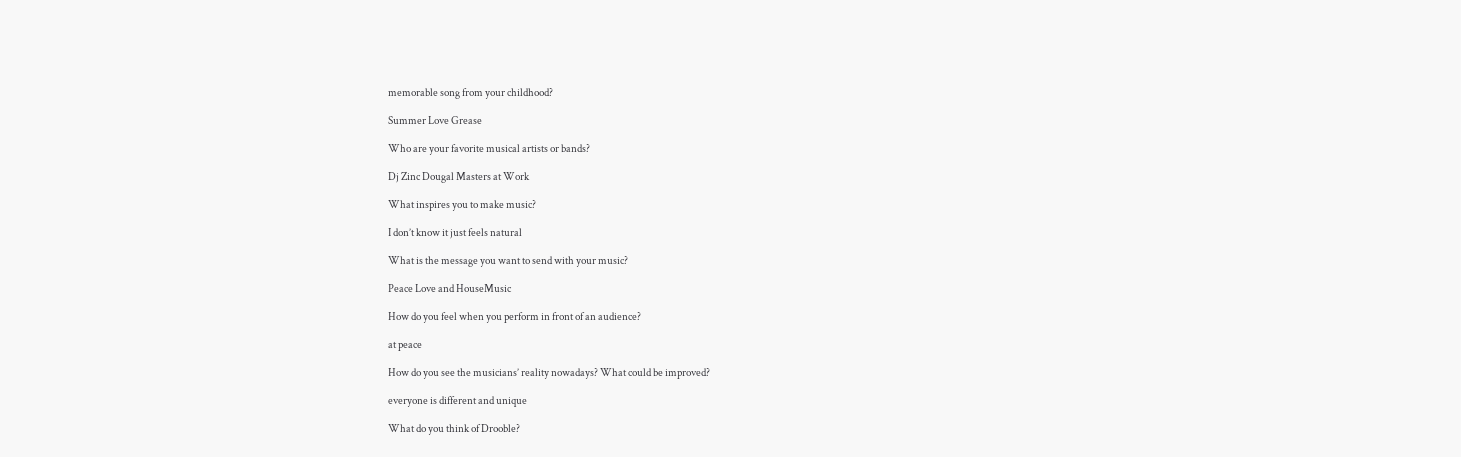memorable song from your childhood?

Summer Love Grease

Who are your favorite musical artists or bands?

Dj Zinc Dougal Masters at Work

What inspires you to make music?

I don’t know it just feels natural

What is the message you want to send with your music?

Peace Love and HouseMusic

How do you feel when you perform in front of an audience?

at peace

How do you see the musicians’ reality nowadays? What could be improved?

everyone is different and unique

What do you think of Drooble?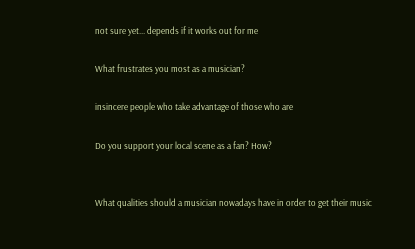not sure yet... depends if it works out for me

What frustrates you most as a musician?

insincere people who take advantage of those who are

Do you support your local scene as a fan? How?


What qualities should a musician nowadays have in order to get their music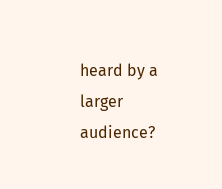heard by a larger audience?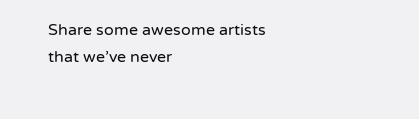Share some awesome artists that we’ve never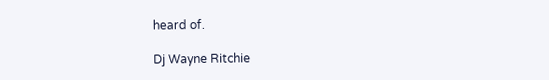heard of.

Dj Wayne Ritchie